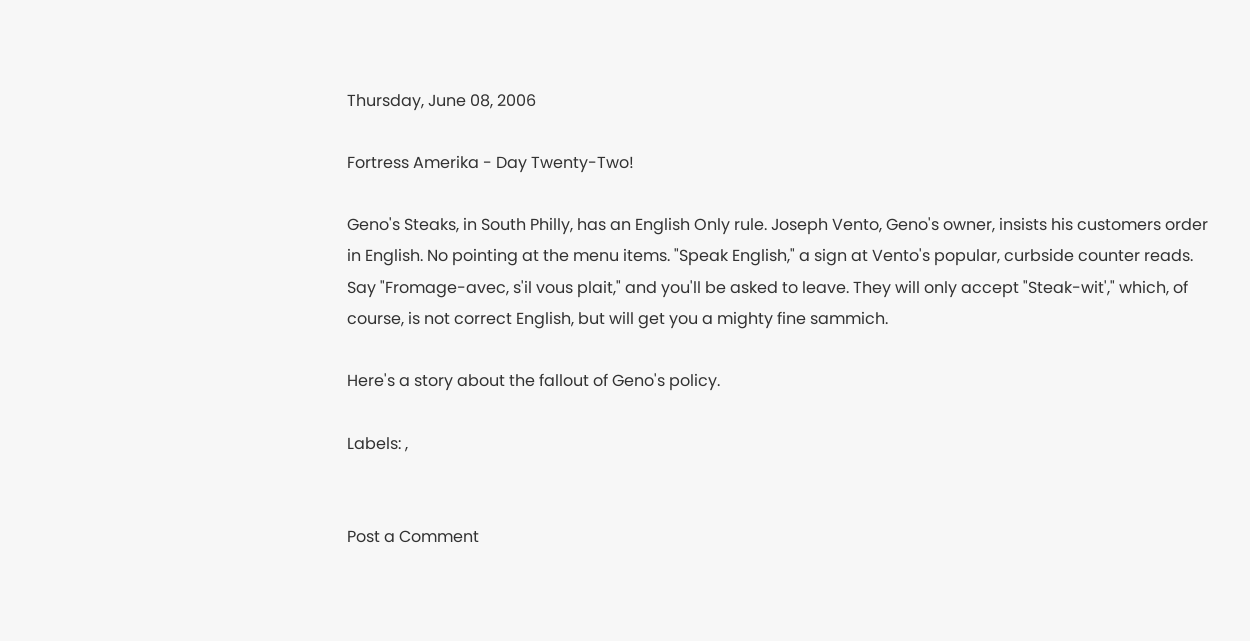Thursday, June 08, 2006

Fortress Amerika - Day Twenty-Two!

Geno's Steaks, in South Philly, has an English Only rule. Joseph Vento, Geno's owner, insists his customers order in English. No pointing at the menu items. "Speak English," a sign at Vento's popular, curbside counter reads. Say "Fromage-avec, s'il vous plait," and you'll be asked to leave. They will only accept "Steak-wit'," which, of course, is not correct English, but will get you a mighty fine sammich.

Here's a story about the fallout of Geno's policy.

Labels: ,


Post a Comment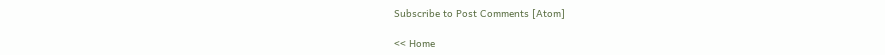Subscribe to Post Comments [Atom]

<< Home